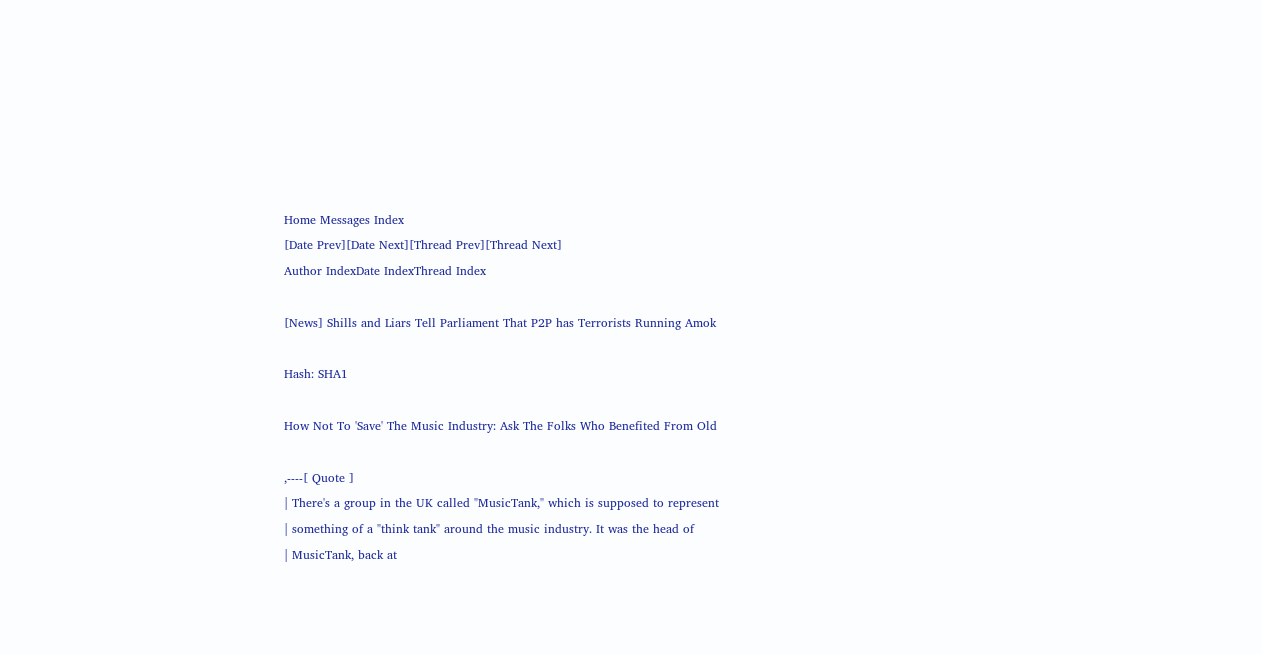Home Messages Index
[Date Prev][Date Next][Thread Prev][Thread Next]
Author IndexDate IndexThread Index

[News] Shills and Liars Tell Parliament That P2P has Terrorists Running Amok

Hash: SHA1

How Not To 'Save' The Music Industry: Ask The Folks Who Benefited From Old

,----[ Quote ]
| There's a group in the UK called "MusicTank," which is supposed to represent
| something of a "think tank" around the music industry. It was the head of
| MusicTank, back at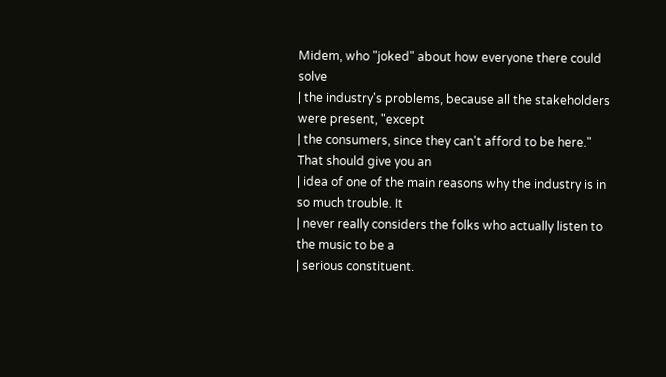Midem, who "joked" about how everyone there could solve
| the industry's problems, because all the stakeholders were present, "except
| the consumers, since they can't afford to be here." That should give you an
| idea of one of the main reasons why the industry is in so much trouble. It
| never really considers the folks who actually listen to the music to be a
| serious constituent.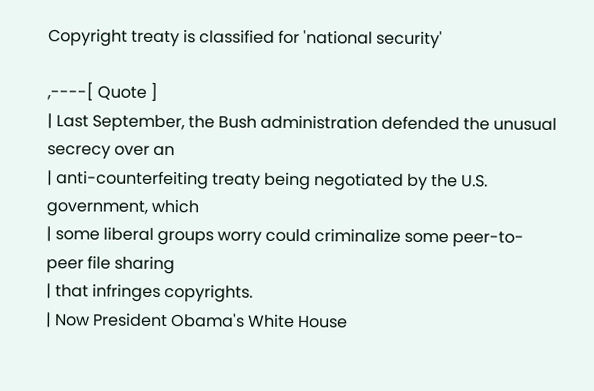Copyright treaty is classified for 'national security'

,----[ Quote ]
| Last September, the Bush administration defended the unusual secrecy over an
| anti-counterfeiting treaty being negotiated by the U.S. government, which
| some liberal groups worry could criminalize some peer-to-peer file sharing
| that infringes copyrights.
| Now President Obama's White House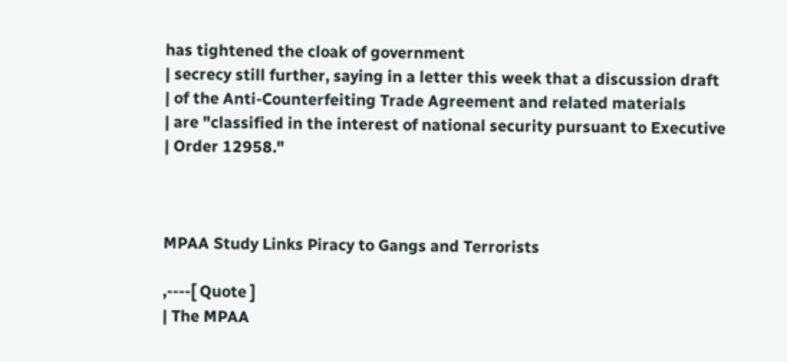has tightened the cloak of government
| secrecy still further, saying in a letter this week that a discussion draft
| of the Anti-Counterfeiting Trade Agreement and related materials
| are "classified in the interest of national security pursuant to Executive
| Order 12958."



MPAA Study Links Piracy to Gangs and Terrorists

,----[ Quote ]
| The MPAA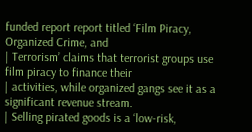funded report report titled ‘Film Piracy, Organized Crime, and
| Terrorism’ claims that terrorist groups use film piracy to finance their
| activities, while organized gangs see it as a significant revenue stream.
| Selling pirated goods is a ‘low-risk,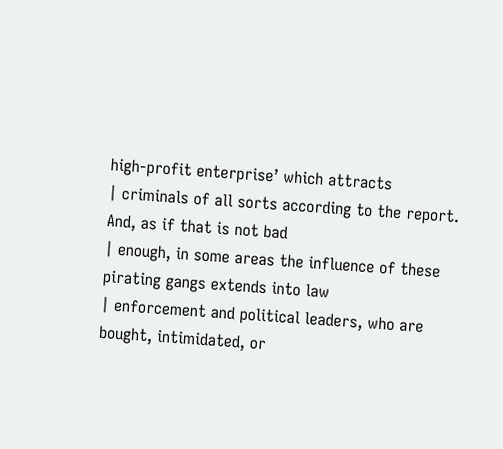high-profit enterprise’ which attracts
| criminals of all sorts according to the report. And, as if that is not bad
| enough, in some areas the influence of these pirating gangs extends into law
| enforcement and political leaders, who are bought, intimidated, or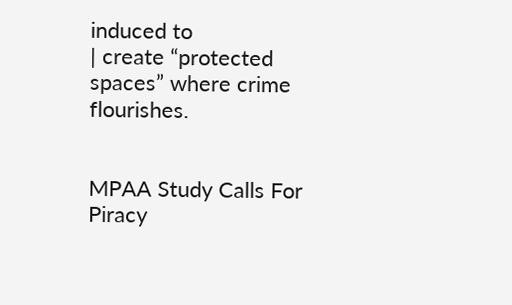induced to
| create “protected spaces” where crime flourishes.


MPAA Study Calls For Piracy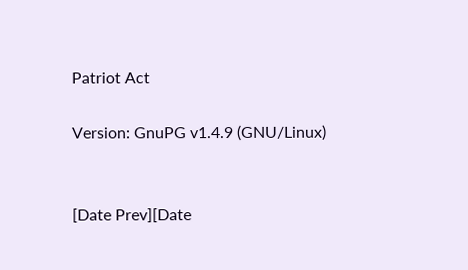Patriot Act

Version: GnuPG v1.4.9 (GNU/Linux)


[Date Prev][Date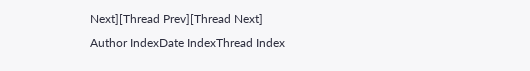Next][Thread Prev][Thread Next]
Author IndexDate IndexThread Index